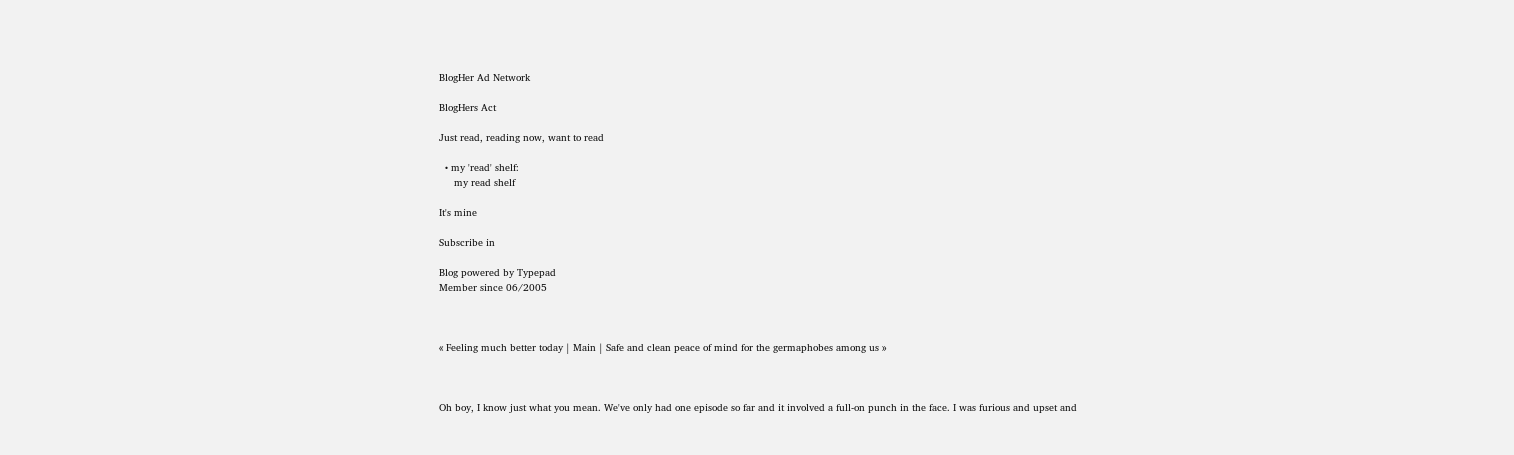BlogHer Ad Network

BlogHers Act

Just read, reading now, want to read

  • my 'read' shelf:
     my read shelf

It's mine

Subscribe in

Blog powered by Typepad
Member since 06/2005



« Feeling much better today | Main | Safe and clean peace of mind for the germaphobes among us »



Oh boy, I know just what you mean. We've only had one episode so far and it involved a full-on punch in the face. I was furious and upset and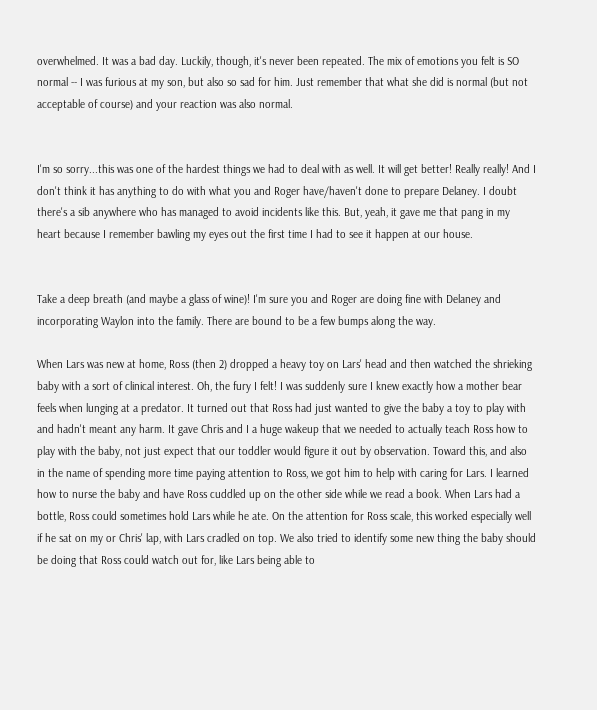overwhelmed. It was a bad day. Luckily, though, it's never been repeated. The mix of emotions you felt is SO normal -- I was furious at my son, but also so sad for him. Just remember that what she did is normal (but not acceptable of course) and your reaction was also normal.


I'm so sorry...this was one of the hardest things we had to deal with as well. It will get better! Really really! And I don't think it has anything to do with what you and Roger have/haven't done to prepare Delaney. I doubt there's a sib anywhere who has managed to avoid incidents like this. But, yeah, it gave me that pang in my heart because I remember bawling my eyes out the first time I had to see it happen at our house.


Take a deep breath (and maybe a glass of wine)! I'm sure you and Roger are doing fine with Delaney and incorporating Waylon into the family. There are bound to be a few bumps along the way.

When Lars was new at home, Ross (then 2) dropped a heavy toy on Lars' head and then watched the shrieking baby with a sort of clinical interest. Oh, the fury I felt! I was suddenly sure I knew exactly how a mother bear feels when lunging at a predator. It turned out that Ross had just wanted to give the baby a toy to play with and hadn't meant any harm. It gave Chris and I a huge wakeup that we needed to actually teach Ross how to play with the baby, not just expect that our toddler would figure it out by observation. Toward this, and also in the name of spending more time paying attention to Ross, we got him to help with caring for Lars. I learned how to nurse the baby and have Ross cuddled up on the other side while we read a book. When Lars had a bottle, Ross could sometimes hold Lars while he ate. On the attention for Ross scale, this worked especially well if he sat on my or Chris' lap, with Lars cradled on top. We also tried to identify some new thing the baby should be doing that Ross could watch out for, like Lars being able to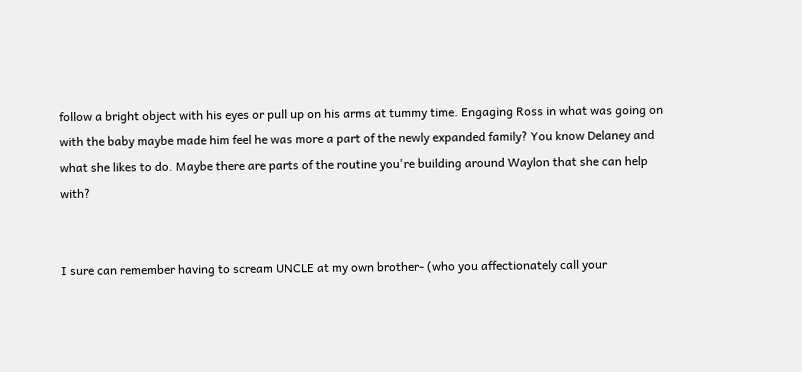follow a bright object with his eyes or pull up on his arms at tummy time. Engaging Ross in what was going on with the baby maybe made him feel he was more a part of the newly expanded family? You know Delaney and what she likes to do. Maybe there are parts of the routine you're building around Waylon that she can help with?


I sure can remember having to scream UNCLE at my own brother- (who you affectionately call your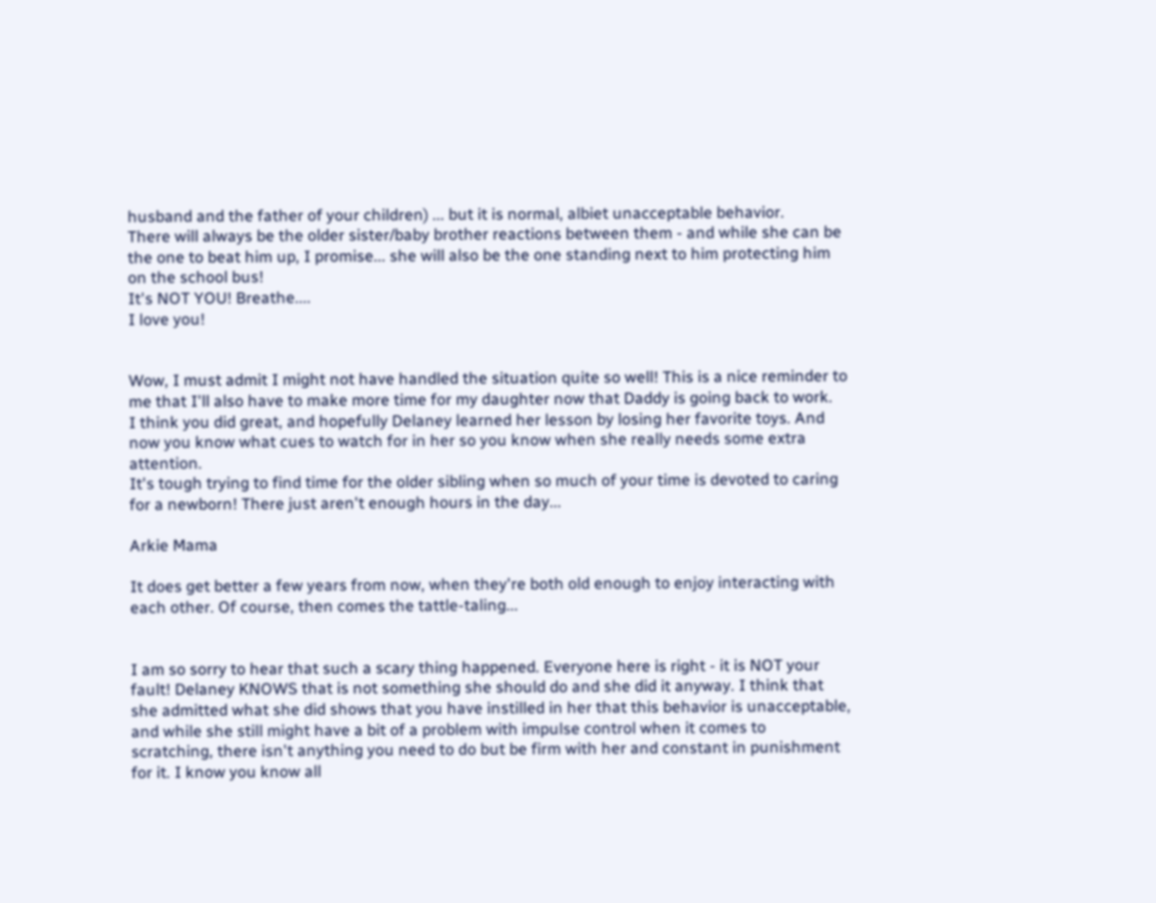husband and the father of your children) ... but it is normal, albiet unacceptable behavior.
There will always be the older sister/baby brother reactions between them - and while she can be the one to beat him up, I promise... she will also be the one standing next to him protecting him on the school bus!
It's NOT YOU! Breathe....
I love you!


Wow, I must admit I might not have handled the situation quite so well! This is a nice reminder to me that I'll also have to make more time for my daughter now that Daddy is going back to work.
I think you did great, and hopefully Delaney learned her lesson by losing her favorite toys. And now you know what cues to watch for in her so you know when she really needs some extra attention.
It's tough trying to find time for the older sibling when so much of your time is devoted to caring for a newborn! There just aren't enough hours in the day...

Arkie Mama

It does get better a few years from now, when they're both old enough to enjoy interacting with each other. Of course, then comes the tattle-taling...


I am so sorry to hear that such a scary thing happened. Everyone here is right - it is NOT your fault! Delaney KNOWS that is not something she should do and she did it anyway. I think that she admitted what she did shows that you have instilled in her that this behavior is unacceptable, and while she still might have a bit of a problem with impulse control when it comes to scratching, there isn't anything you need to do but be firm with her and constant in punishment for it. I know you know all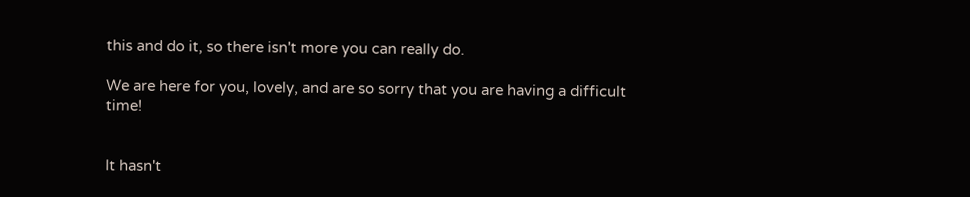this and do it, so there isn't more you can really do.

We are here for you, lovely, and are so sorry that you are having a difficult time!


It hasn't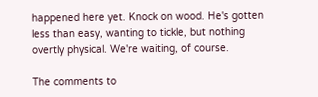happened here yet. Knock on wood. He's gotten less than easy, wanting to tickle, but nothing overtly physical. We're waiting, of course.

The comments to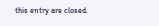this entry are closed.